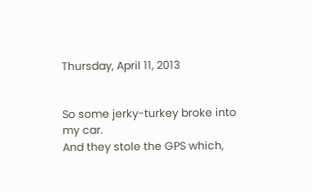Thursday, April 11, 2013


So some jerky-turkey broke into my car.
And they stole the GPS which,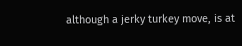although a jerky turkey move, is at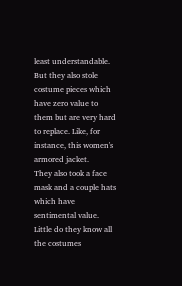least understandable. But they also stole costume pieces which have zero value to them but are very hard to replace. Like, for instance, this women's armored jacket.
They also took a face mask and a couple hats which have sentimental value.
Little do they know all the costumes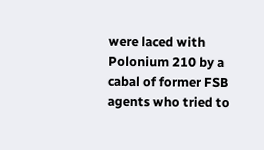were laced with Polonium 210 by a cabal of former FSB agents who tried to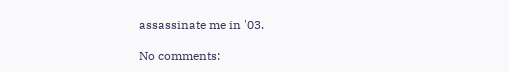assassinate me in '03.

No comments: